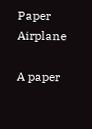Paper Airplane

A paper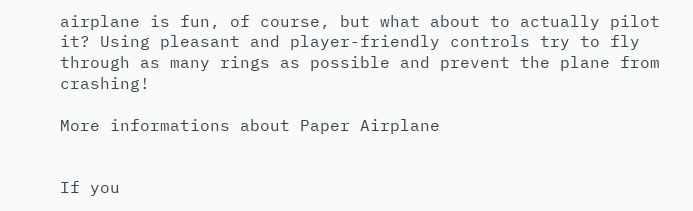airplane is fun, of course, but what about to actually pilot it? Using pleasant and player-friendly controls try to fly through as many rings as possible and prevent the plane from crashing!

More informations about Paper Airplane


If you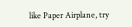like Paper Airplane, try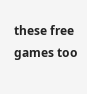these free games too